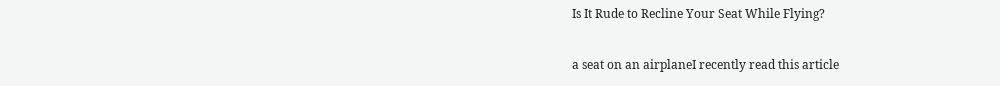Is It Rude to Recline Your Seat While Flying?

a seat on an airplaneI recently read this article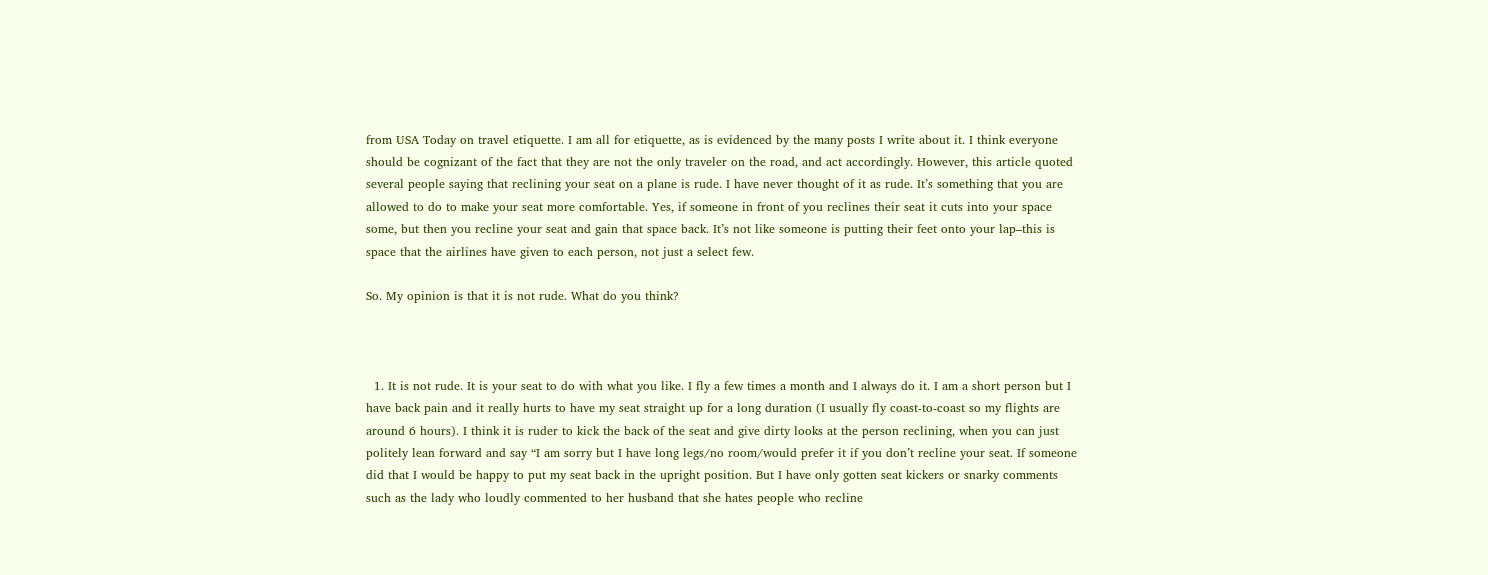from USA Today on travel etiquette. I am all for etiquette, as is evidenced by the many posts I write about it. I think everyone should be cognizant of the fact that they are not the only traveler on the road, and act accordingly. However, this article quoted several people saying that reclining your seat on a plane is rude. I have never thought of it as rude. It’s something that you are allowed to do to make your seat more comfortable. Yes, if someone in front of you reclines their seat it cuts into your space some, but then you recline your seat and gain that space back. It’s not like someone is putting their feet onto your lap–this is space that the airlines have given to each person, not just a select few.

So. My opinion is that it is not rude. What do you think?



  1. It is not rude. It is your seat to do with what you like. I fly a few times a month and I always do it. I am a short person but I have back pain and it really hurts to have my seat straight up for a long duration (I usually fly coast-to-coast so my flights are around 6 hours). I think it is ruder to kick the back of the seat and give dirty looks at the person reclining, when you can just politely lean forward and say “I am sorry but I have long legs/no room/would prefer it if you don’t recline your seat. If someone did that I would be happy to put my seat back in the upright position. But I have only gotten seat kickers or snarky comments such as the lady who loudly commented to her husband that she hates people who recline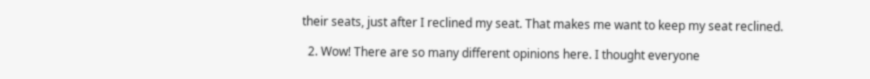their seats, just after I reclined my seat. That makes me want to keep my seat reclined.

  2. Wow! There are so many different opinions here. I thought everyone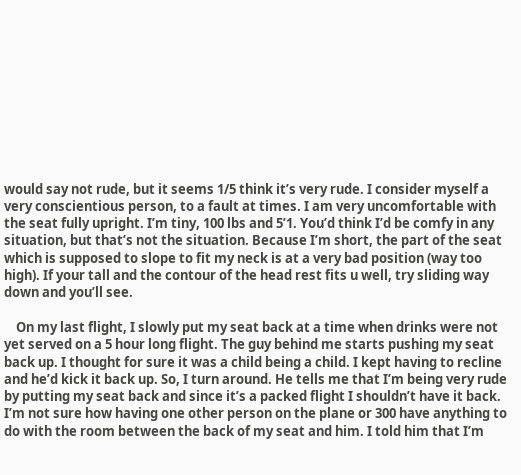would say not rude, but it seems 1/5 think it’s very rude. I consider myself a very conscientious person, to a fault at times. I am very uncomfortable with the seat fully upright. I’m tiny, 100 lbs and 5’1. You’d think I’d be comfy in any situation, but that’s not the situation. Because I’m short, the part of the seat which is supposed to slope to fit my neck is at a very bad position (way too high). If your tall and the contour of the head rest fits u well, try sliding way down and you’ll see.

    On my last flight, I slowly put my seat back at a time when drinks were not yet served on a 5 hour long flight. The guy behind me starts pushing my seat back up. I thought for sure it was a child being a child. I kept having to recline and he’d kick it back up. So, I turn around. He tells me that I’m being very rude by putting my seat back and since it’s a packed flight I shouldn’t have it back. I’m not sure how having one other person on the plane or 300 have anything to do with the room between the back of my seat and him. I told him that I’m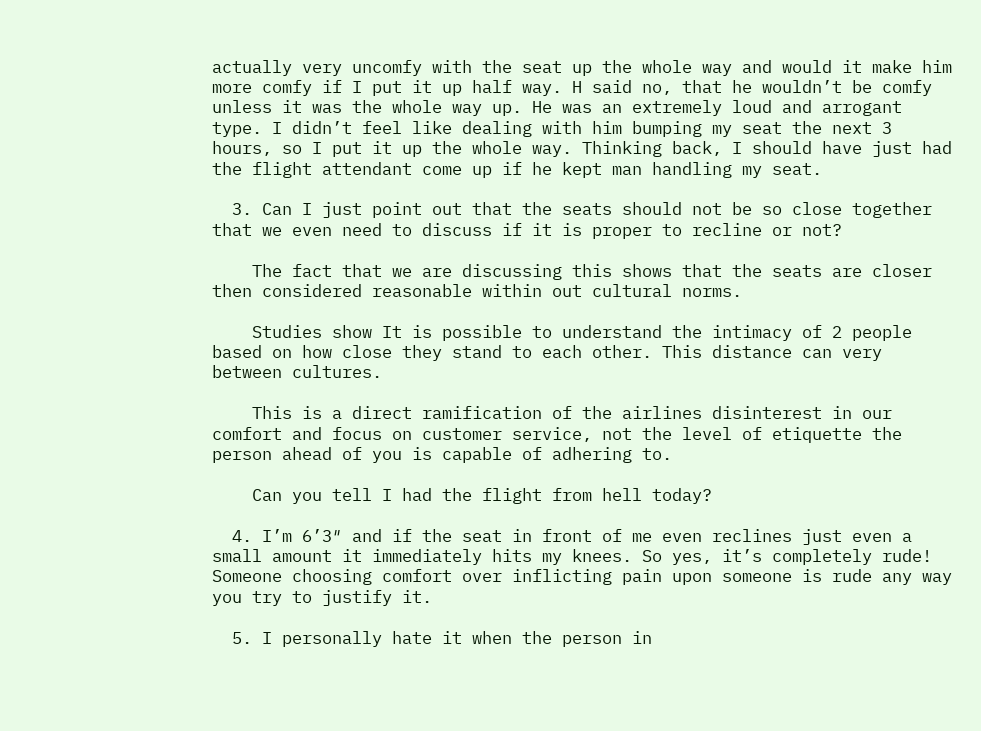actually very uncomfy with the seat up the whole way and would it make him more comfy if I put it up half way. H said no, that he wouldn’t be comfy unless it was the whole way up. He was an extremely loud and arrogant type. I didn’t feel like dealing with him bumping my seat the next 3 hours, so I put it up the whole way. Thinking back, I should have just had the flight attendant come up if he kept man handling my seat.

  3. Can I just point out that the seats should not be so close together that we even need to discuss if it is proper to recline or not?

    The fact that we are discussing this shows that the seats are closer then considered reasonable within out cultural norms.

    Studies show It is possible to understand the intimacy of 2 people based on how close they stand to each other. This distance can very between cultures.

    This is a direct ramification of the airlines disinterest in our comfort and focus on customer service, not the level of etiquette the person ahead of you is capable of adhering to.

    Can you tell I had the flight from hell today?

  4. I’m 6’3″ and if the seat in front of me even reclines just even a small amount it immediately hits my knees. So yes, it’s completely rude! Someone choosing comfort over inflicting pain upon someone is rude any way you try to justify it.

  5. I personally hate it when the person in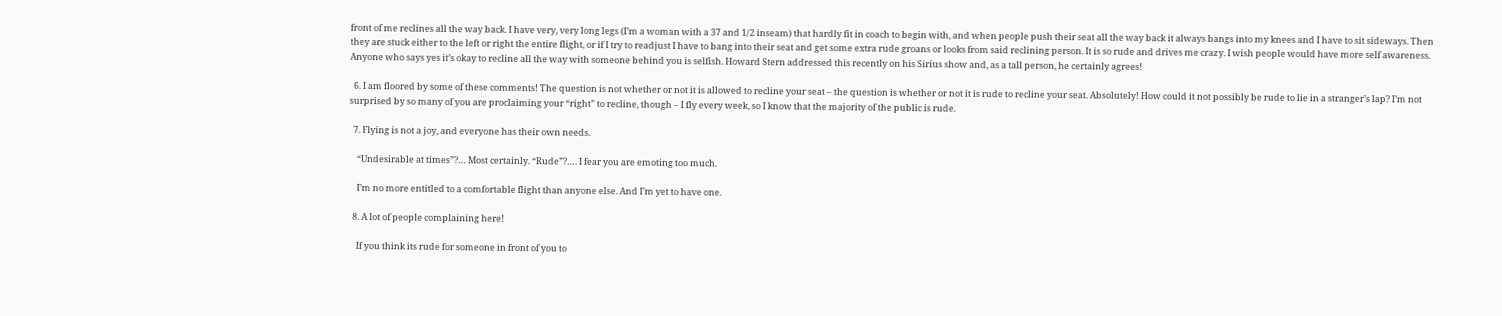front of me reclines all the way back. I have very, very long legs (I’m a woman with a 37 and 1/2 inseam) that hardly fit in coach to begin with, and when people push their seat all the way back it always bangs into my knees and I have to sit sideways. Then they are stuck either to the left or right the entire flight, or if I try to readjust I have to bang into their seat and get some extra rude groans or looks from said reclining person. It is so rude and drives me crazy. I wish people would have more self awareness. Anyone who says yes it’s okay to recline all the way with someone behind you is selfish. Howard Stern addressed this recently on his Sirius show and, as a tall person, he certainly agrees!

  6. I am floored by some of these comments! The question is not whether or not it is allowed to recline your seat – the question is whether or not it is rude to recline your seat. Absolutely! How could it not possibly be rude to lie in a stranger’s lap? I’m not surprised by so many of you are proclaiming your “right” to recline, though – I fly every week, so I know that the majority of the public is rude.

  7. Flying is not a joy, and everyone has their own needs.

    “Undesirable at times”?… Most certainly. “Rude”?…. I fear you are emoting too much.

    I’m no more entitled to a comfortable flight than anyone else. And I’m yet to have one.

  8. A lot of people complaining here!

    If you think its rude for someone in front of you to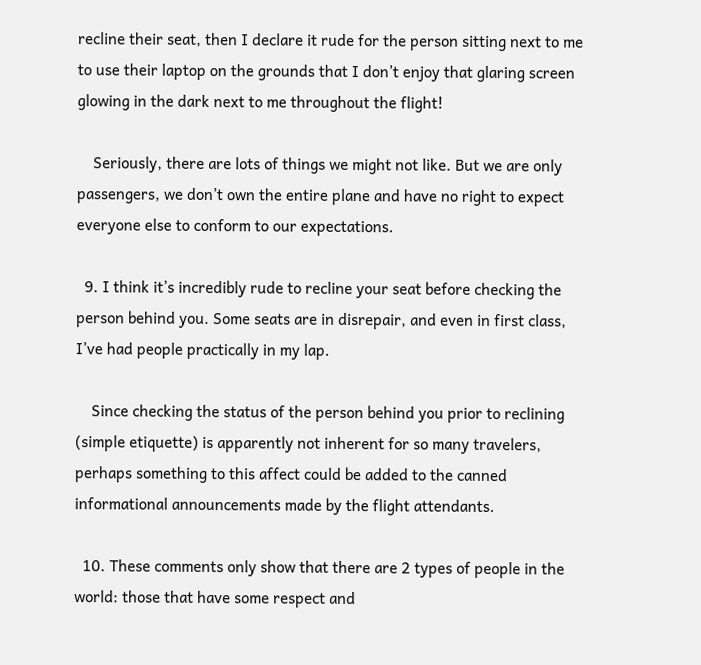recline their seat, then I declare it rude for the person sitting next to me to use their laptop on the grounds that I don’t enjoy that glaring screen glowing in the dark next to me throughout the flight!

    Seriously, there are lots of things we might not like. But we are only passengers, we don’t own the entire plane and have no right to expect everyone else to conform to our expectations.

  9. I think it’s incredibly rude to recline your seat before checking the person behind you. Some seats are in disrepair, and even in first class, I’ve had people practically in my lap.

    Since checking the status of the person behind you prior to reclining (simple etiquette) is apparently not inherent for so many travelers, perhaps something to this affect could be added to the canned informational announcements made by the flight attendants.

  10. These comments only show that there are 2 types of people in the world: those that have some respect and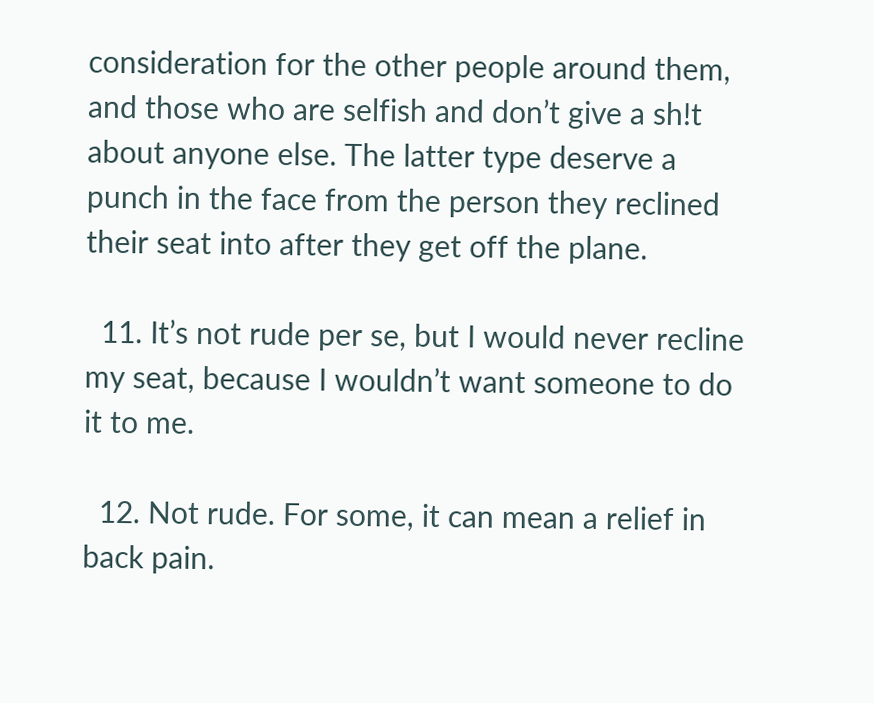consideration for the other people around them, and those who are selfish and don’t give a sh!t about anyone else. The latter type deserve a punch in the face from the person they reclined their seat into after they get off the plane.

  11. It’s not rude per se, but I would never recline my seat, because I wouldn’t want someone to do it to me.

  12. Not rude. For some, it can mean a relief in back pain.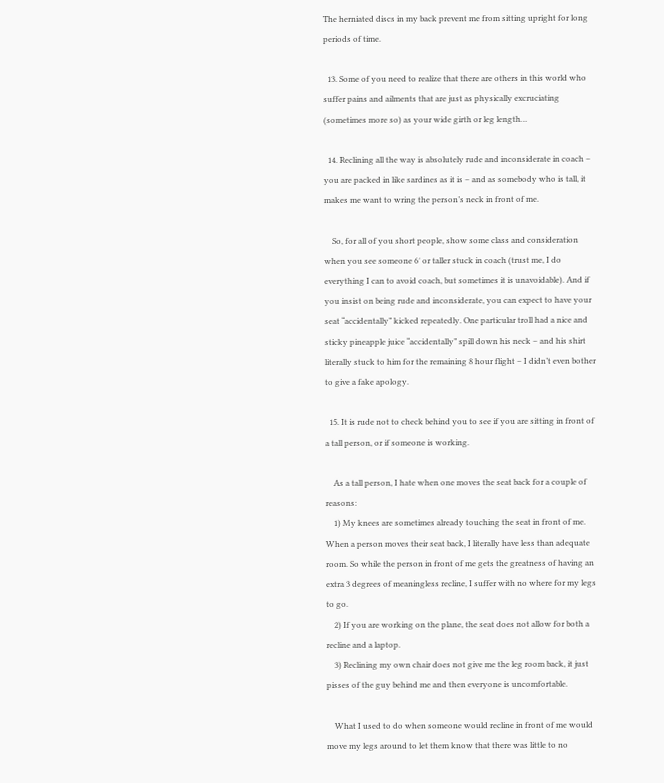The herniated discs in my back prevent me from sitting upright for long periods of time.

  13. Some of you need to realize that there are others in this world who suffer pains and ailments that are just as physically excruciating (sometimes more so) as your wide girth or leg length…

  14. Reclining all the way is absolutely rude and inconsiderate in coach – you are packed in like sardines as it is – and as somebody who is tall, it makes me want to wring the person’s neck in front of me.

    So, for all of you short people, show some class and consideration when you see someone 6′ or taller stuck in coach (trust me, I do everything I can to avoid coach, but sometimes it is unavoidable). And if you insist on being rude and inconsiderate, you can expect to have your seat “accidentally” kicked repeatedly. One particular troll had a nice and sticky pineapple juice “accidentally” spill down his neck – and his shirt literally stuck to him for the remaining 8 hour flight – I didn’t even bother to give a fake apology.

  15. It is rude not to check behind you to see if you are sitting in front of a tall person, or if someone is working.

    As a tall person, I hate when one moves the seat back for a couple of reasons:
    1) My knees are sometimes already touching the seat in front of me. When a person moves their seat back, I literally have less than adequate room. So while the person in front of me gets the greatness of having an extra 3 degrees of meaningless recline, I suffer with no where for my legs to go.
    2) If you are working on the plane, the seat does not allow for both a recline and a laptop.
    3) Reclining my own chair does not give me the leg room back, it just pisses of the guy behind me and then everyone is uncomfortable.

    What I used to do when someone would recline in front of me would move my legs around to let them know that there was little to no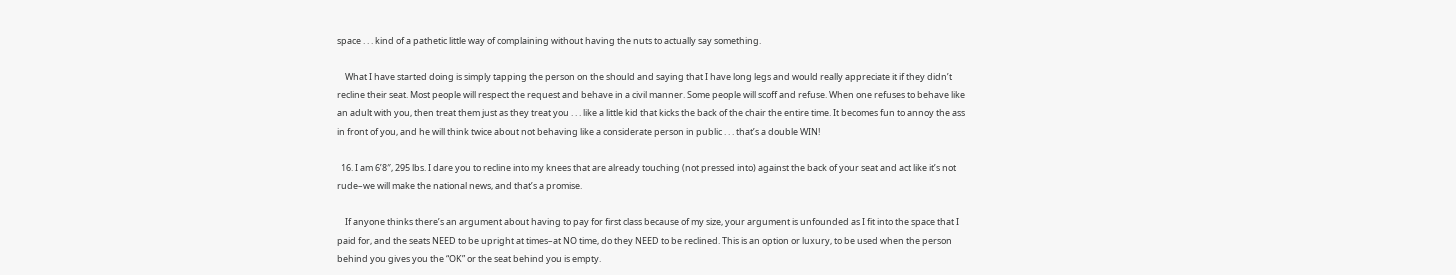space . . . kind of a pathetic little way of complaining without having the nuts to actually say something.

    What I have started doing is simply tapping the person on the should and saying that I have long legs and would really appreciate it if they didn’t recline their seat. Most people will respect the request and behave in a civil manner. Some people will scoff and refuse. When one refuses to behave like an adult with you, then treat them just as they treat you . . . like a little kid that kicks the back of the chair the entire time. It becomes fun to annoy the ass in front of you, and he will think twice about not behaving like a considerate person in public . . . that’s a double WIN!

  16. I am 6’8″, 295 lbs. I dare you to recline into my knees that are already touching (not pressed into) against the back of your seat and act like it’s not rude–we will make the national news, and that’s a promise.

    If anyone thinks there’s an argument about having to pay for first class because of my size, your argument is unfounded as I fit into the space that I paid for, and the seats NEED to be upright at times–at NO time, do they NEED to be reclined. This is an option or luxury, to be used when the person behind you gives you the “OK” or the seat behind you is empty.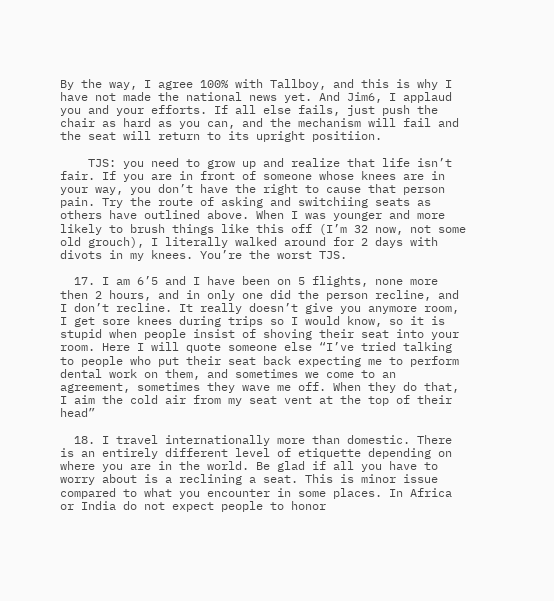By the way, I agree 100% with Tallboy, and this is why I have not made the national news yet. And Jim6, I applaud you and your efforts. If all else fails, just push the chair as hard as you can, and the mechanism will fail and the seat will return to its upright positiion.

    TJS: you need to grow up and realize that life isn’t fair. If you are in front of someone whose knees are in your way, you don’t have the right to cause that person pain. Try the route of asking and switchiing seats as others have outlined above. When I was younger and more likely to brush things like this off (I’m 32 now, not some old grouch), I literally walked around for 2 days with divots in my knees. You’re the worst TJS.

  17. I am 6’5 and I have been on 5 flights, none more then 2 hours, and in only one did the person recline, and I don’t recline. It really doesn’t give you anymore room, I get sore knees during trips so I would know, so it is stupid when people insist of shoving their seat into your room. Here I will quote someone else “I’ve tried talking to people who put their seat back expecting me to perform dental work on them, and sometimes we come to an agreement, sometimes they wave me off. When they do that, I aim the cold air from my seat vent at the top of their head”

  18. I travel internationally more than domestic. There is an entirely different level of etiquette depending on where you are in the world. Be glad if all you have to worry about is a reclining a seat. This is minor issue compared to what you encounter in some places. In Africa or India do not expect people to honor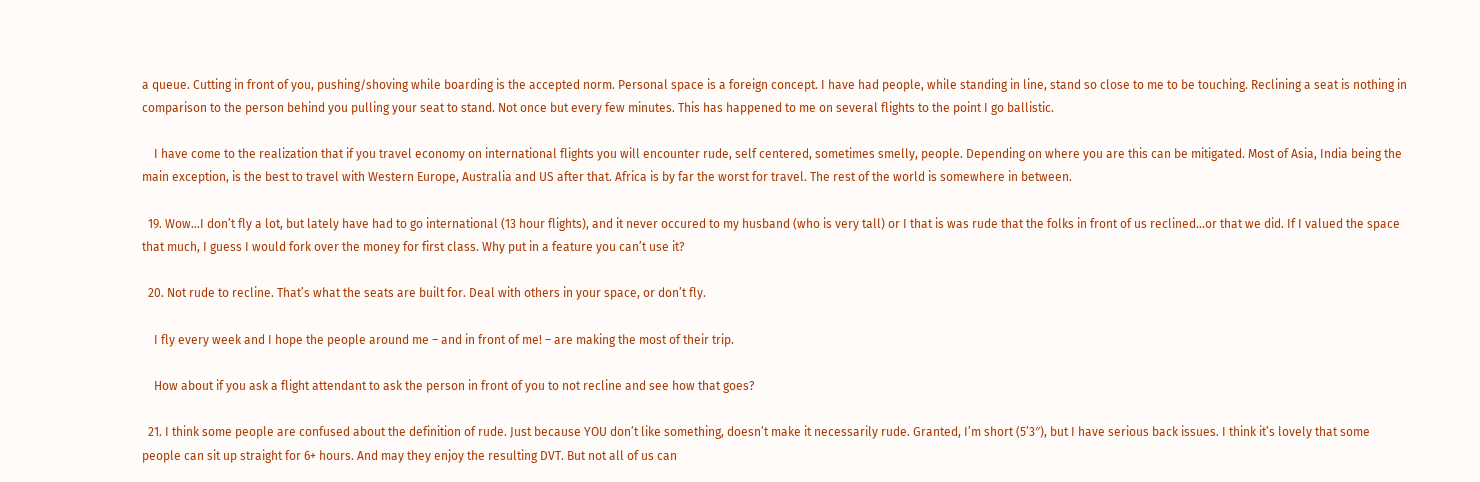a queue. Cutting in front of you, pushing/shoving while boarding is the accepted norm. Personal space is a foreign concept. I have had people, while standing in line, stand so close to me to be touching. Reclining a seat is nothing in comparison to the person behind you pulling your seat to stand. Not once but every few minutes. This has happened to me on several flights to the point I go ballistic.

    I have come to the realization that if you travel economy on international flights you will encounter rude, self centered, sometimes smelly, people. Depending on where you are this can be mitigated. Most of Asia, India being the main exception, is the best to travel with Western Europe, Australia and US after that. Africa is by far the worst for travel. The rest of the world is somewhere in between.

  19. Wow…I don’t fly a lot, but lately have had to go international (13 hour flights), and it never occured to my husband (who is very tall) or I that is was rude that the folks in front of us reclined…or that we did. If I valued the space that much, I guess I would fork over the money for first class. Why put in a feature you can’t use it?

  20. Not rude to recline. That’s what the seats are built for. Deal with others in your space, or don’t fly.

    I fly every week and I hope the people around me – and in front of me! – are making the most of their trip.

    How about if you ask a flight attendant to ask the person in front of you to not recline and see how that goes?

  21. I think some people are confused about the definition of rude. Just because YOU don’t like something, doesn’t make it necessarily rude. Granted, I’m short (5’3″), but I have serious back issues. I think it’s lovely that some people can sit up straight for 6+ hours. And may they enjoy the resulting DVT. But not all of us can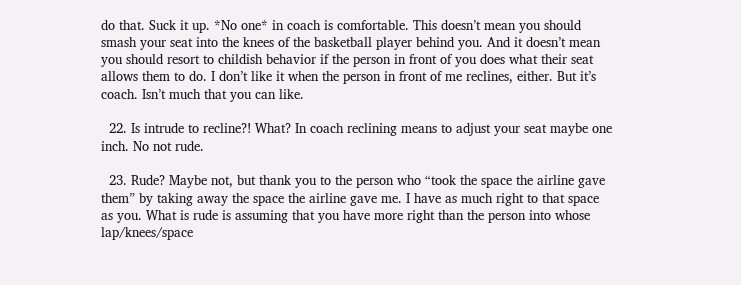do that. Suck it up. *No one* in coach is comfortable. This doesn’t mean you should smash your seat into the knees of the basketball player behind you. And it doesn’t mean you should resort to childish behavior if the person in front of you does what their seat allows them to do. I don’t like it when the person in front of me reclines, either. But it’s coach. Isn’t much that you can like.

  22. Is intrude to recline?! What? In coach reclining means to adjust your seat maybe one inch. No not rude.

  23. Rude? Maybe not, but thank you to the person who “took the space the airline gave them” by taking away the space the airline gave me. I have as much right to that space as you. What is rude is assuming that you have more right than the person into whose lap/knees/space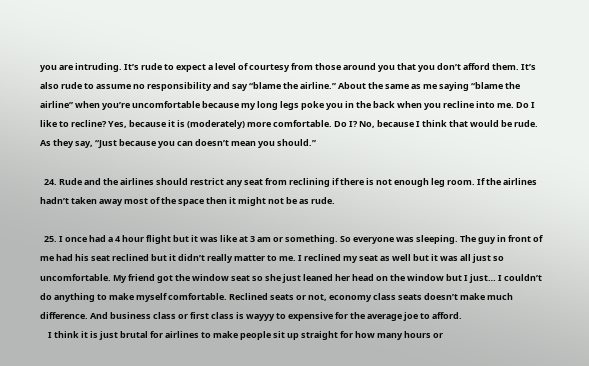you are intruding. It’s rude to expect a level of courtesy from those around you that you don’t afford them. It’s also rude to assume no responsibility and say “blame the airline.” About the same as me saying “blame the airline” when you’re uncomfortable because my long legs poke you in the back when you recline into me. Do I like to recline? Yes, because it is (moderately) more comfortable. Do I? No, because I think that would be rude. As they say, “Just because you can doesn’t mean you should.”

  24. Rude and the airlines should restrict any seat from reclining if there is not enough leg room. If the airlines hadn’t taken away most of the space then it might not be as rude.

  25. I once had a 4 hour flight but it was like at 3 am or something. So everyone was sleeping. The guy in front of me had his seat reclined but it didn’t really matter to me. I reclined my seat as well but it was all just so uncomfortable. My friend got the window seat so she just leaned her head on the window but I just… I couldn’t do anything to make myself comfortable. Reclined seats or not, economy class seats doesn’t make much difference. And business class or first class is wayyy to expensive for the average joe to afford.
    I think it is just brutal for airlines to make people sit up straight for how many hours or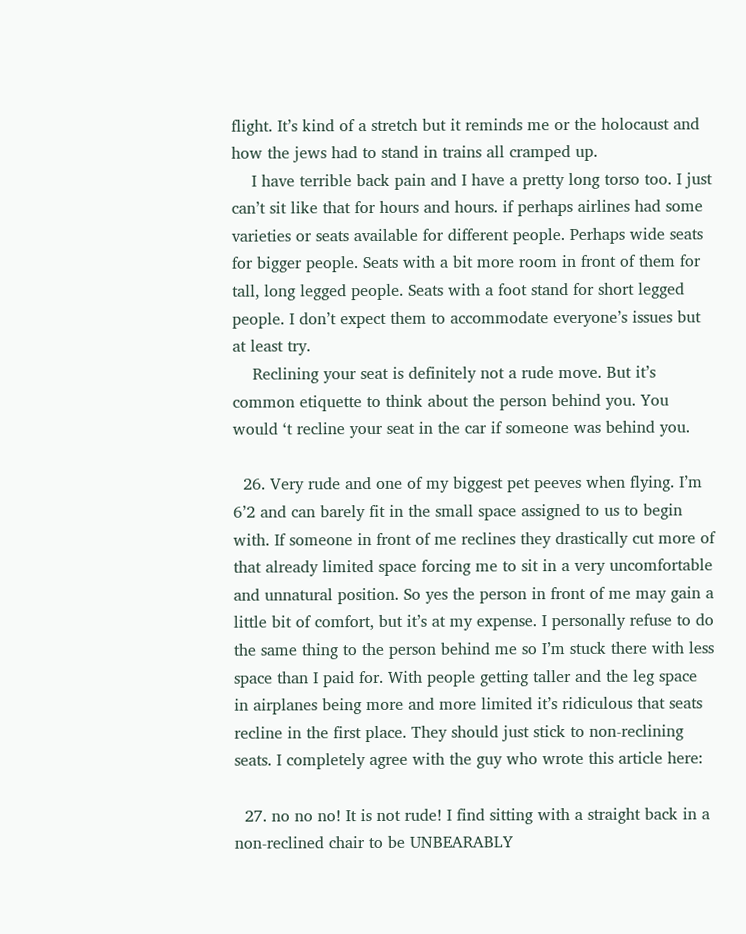flight. It’s kind of a stretch but it reminds me or the holocaust and how the jews had to stand in trains all cramped up.
    I have terrible back pain and I have a pretty long torso too. I just can’t sit like that for hours and hours. if perhaps airlines had some varieties or seats available for different people. Perhaps wide seats for bigger people. Seats with a bit more room in front of them for tall, long legged people. Seats with a foot stand for short legged people. I don’t expect them to accommodate everyone’s issues but at least try.
    Reclining your seat is definitely not a rude move. But it’s common etiquette to think about the person behind you. You would ‘t recline your seat in the car if someone was behind you.

  26. Very rude and one of my biggest pet peeves when flying. I’m 6’2 and can barely fit in the small space assigned to us to begin with. If someone in front of me reclines they drastically cut more of that already limited space forcing me to sit in a very uncomfortable and unnatural position. So yes the person in front of me may gain a little bit of comfort, but it’s at my expense. I personally refuse to do the same thing to the person behind me so I’m stuck there with less space than I paid for. With people getting taller and the leg space in airplanes being more and more limited it’s ridiculous that seats recline in the first place. They should just stick to non-reclining seats. I completely agree with the guy who wrote this article here:

  27. no no no! It is not rude! I find sitting with a straight back in a non-reclined chair to be UNBEARABLY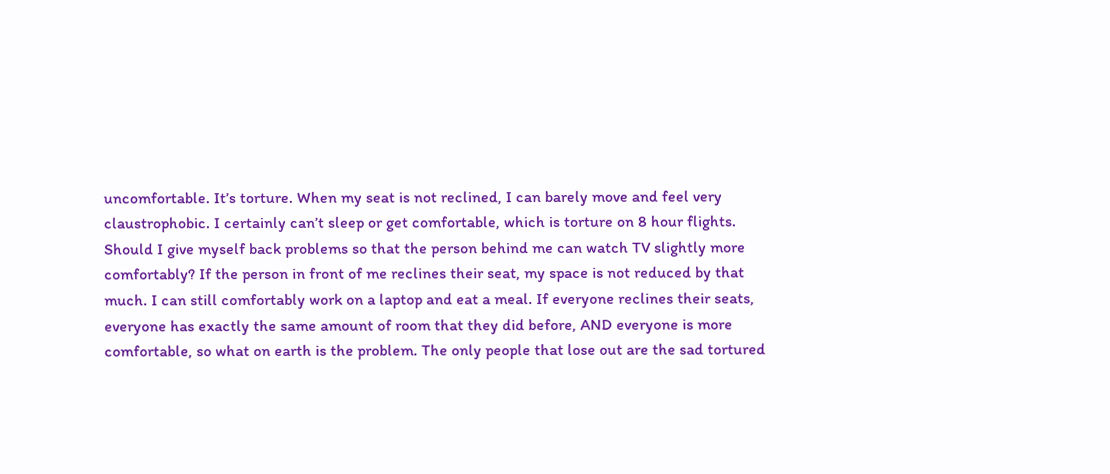uncomfortable. It’s torture. When my seat is not reclined, I can barely move and feel very claustrophobic. I certainly can’t sleep or get comfortable, which is torture on 8 hour flights. Should I give myself back problems so that the person behind me can watch TV slightly more comfortably? If the person in front of me reclines their seat, my space is not reduced by that much. I can still comfortably work on a laptop and eat a meal. If everyone reclines their seats, everyone has exactly the same amount of room that they did before, AND everyone is more comfortable, so what on earth is the problem. The only people that lose out are the sad tortured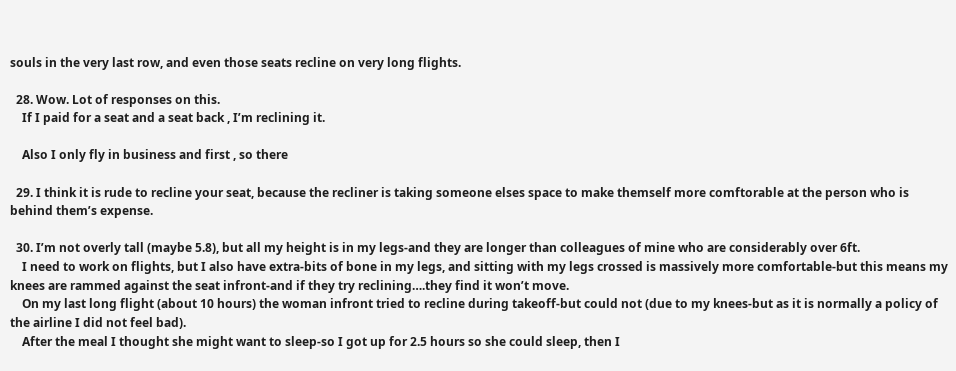souls in the very last row, and even those seats recline on very long flights.

  28. Wow. Lot of responses on this.
    If I paid for a seat and a seat back , I’m reclining it.

    Also I only fly in business and first , so there

  29. I think it is rude to recline your seat, because the recliner is taking someone elses space to make themself more comftorable at the person who is behind them’s expense.

  30. I’m not overly tall (maybe 5.8), but all my height is in my legs-and they are longer than colleagues of mine who are considerably over 6ft.
    I need to work on flights, but I also have extra-bits of bone in my legs, and sitting with my legs crossed is massively more comfortable-but this means my knees are rammed against the seat infront-and if they try reclining….they find it won’t move.
    On my last long flight (about 10 hours) the woman infront tried to recline during takeoff-but could not (due to my knees-but as it is normally a policy of the airline I did not feel bad).
    After the meal I thought she might want to sleep-so I got up for 2.5 hours so she could sleep, then I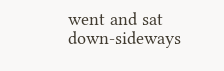went and sat down-sideways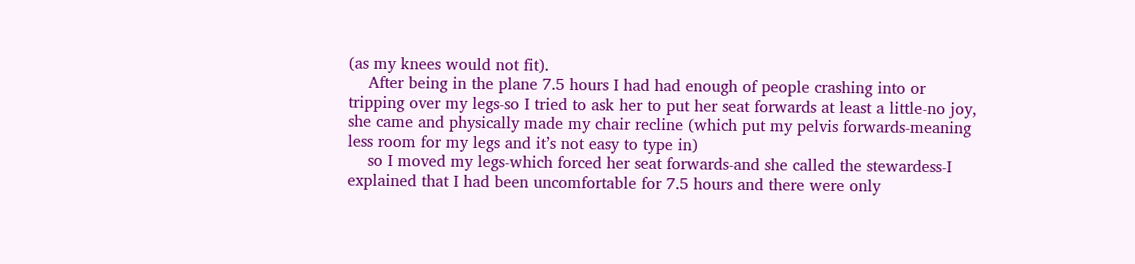(as my knees would not fit).
    After being in the plane 7.5 hours I had had enough of people crashing into or tripping over my legs-so I tried to ask her to put her seat forwards at least a little-no joy, she came and physically made my chair recline (which put my pelvis forwards-meaning less room for my legs and it’s not easy to type in)
    so I moved my legs-which forced her seat forwards-and she called the stewardess-I explained that I had been uncomfortable for 7.5 hours and there were only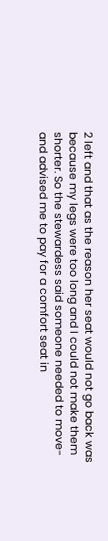2 left and that as the reason her seat would not go back was because my legs were too long and I could not make them shorter. So the stewardess said someone needed to move-and advised me to pay for a comfort seat in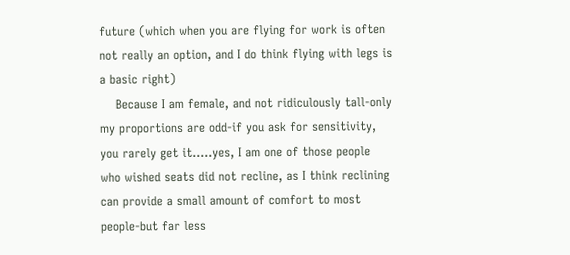future (which when you are flying for work is often not really an option, and I do think flying with legs is a basic right)
    Because I am female, and not ridiculously tall-only my proportions are odd-if you ask for sensitivity, you rarely get it…..yes, I am one of those people who wished seats did not recline, as I think reclining can provide a small amount of comfort to most people-but far less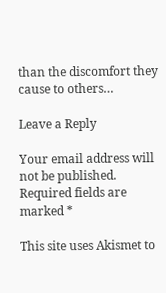than the discomfort they cause to others…

Leave a Reply

Your email address will not be published. Required fields are marked *

This site uses Akismet to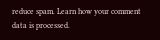reduce spam. Learn how your comment data is processed.